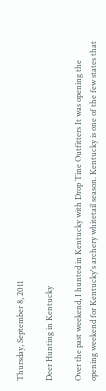Thursday, September 8, 2011

Deer Hunting in Kentucky

Over the past weekend, I hunted in Kentucky with Drop Tine Outfitters It was opening the opening weekend for Kentucky's archery whitetail season. Kentucky is one of the few states that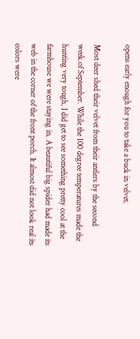opens early enough for you to take a buck in velvet.

Most deer shed their velvet from their antlers by the second week.of September. While the 100 degree temperatures made the hunting very tough, I did get to see something pretty cool at the farmhouse we were staying in. A beautiful big spider had made its web in the corner of the front porch. It almost did not look real its colors were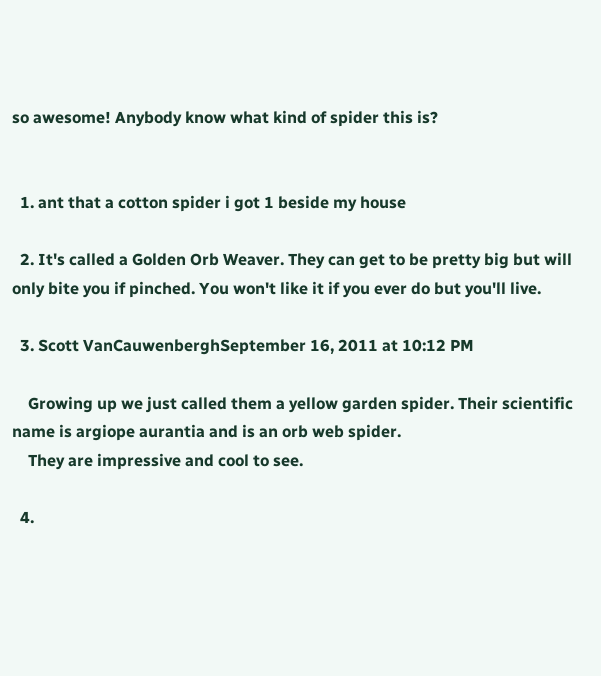so awesome! Anybody know what kind of spider this is?


  1. ant that a cotton spider i got 1 beside my house

  2. It's called a Golden Orb Weaver. They can get to be pretty big but will only bite you if pinched. You won't like it if you ever do but you'll live.

  3. Scott VanCauwenberghSeptember 16, 2011 at 10:12 PM

    Growing up we just called them a yellow garden spider. Their scientific name is argiope aurantia and is an orb web spider.
    They are impressive and cool to see.

  4.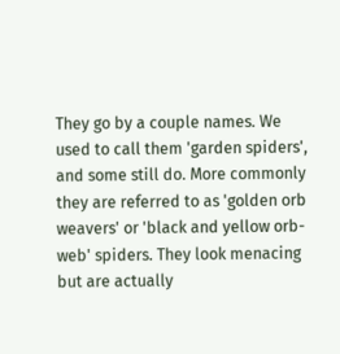They go by a couple names. We used to call them 'garden spiders', and some still do. More commonly they are referred to as 'golden orb weavers' or 'black and yellow orb-web' spiders. They look menacing but are actually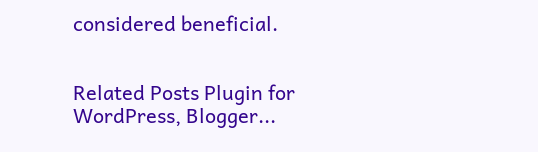considered beneficial.


Related Posts Plugin for WordPress, Blogger...